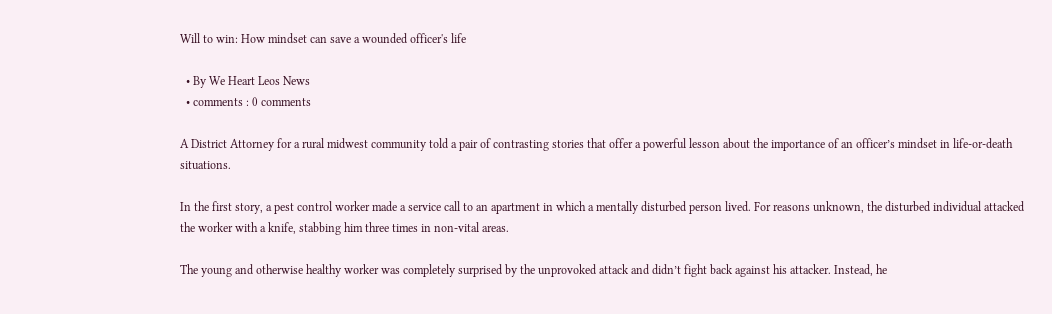Will to win: How mindset can save a wounded officer's life

  • By We Heart Leos News
  • comments : 0 comments

A District Attorney for a rural midwest community told a pair of contrasting stories that offer a powerful lesson about the importance of an officer’s mindset in life-or-death situations.

In the first story, a pest control worker made a service call to an apartment in which a mentally disturbed person lived. For reasons unknown, the disturbed individual attacked the worker with a knife, stabbing him three times in non-vital areas.

The young and otherwise healthy worker was completely surprised by the unprovoked attack and didn’t fight back against his attacker. Instead, he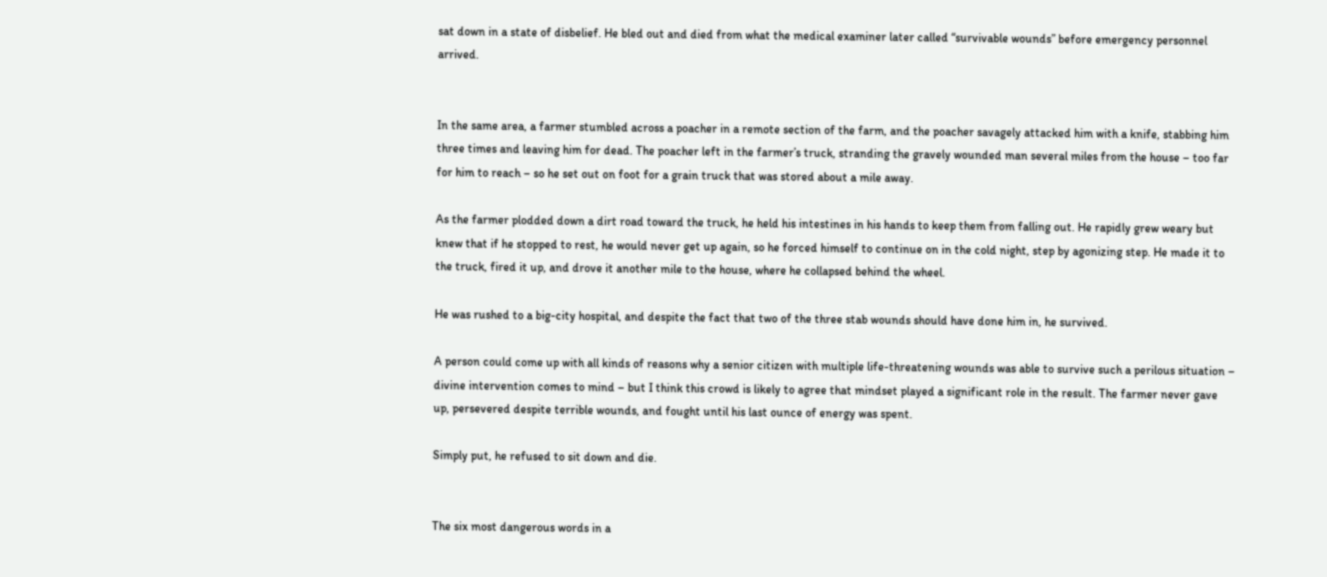sat down in a state of disbelief. He bled out and died from what the medical examiner later called “survivable wounds” before emergency personnel arrived.


In the same area, a farmer stumbled across a poacher in a remote section of the farm, and the poacher savagely attacked him with a knife, stabbing him three times and leaving him for dead. The poacher left in the farmer’s truck, stranding the gravely wounded man several miles from the house – too far for him to reach – so he set out on foot for a grain truck that was stored about a mile away.

As the farmer plodded down a dirt road toward the truck, he held his intestines in his hands to keep them from falling out. He rapidly grew weary but knew that if he stopped to rest, he would never get up again, so he forced himself to continue on in the cold night, step by agonizing step. He made it to the truck, fired it up, and drove it another mile to the house, where he collapsed behind the wheel.

He was rushed to a big-city hospital, and despite the fact that two of the three stab wounds should have done him in, he survived.

A person could come up with all kinds of reasons why a senior citizen with multiple life-threatening wounds was able to survive such a perilous situation – divine intervention comes to mind – but I think this crowd is likely to agree that mindset played a significant role in the result. The farmer never gave up, persevered despite terrible wounds, and fought until his last ounce of energy was spent.

Simply put, he refused to sit down and die.


The six most dangerous words in a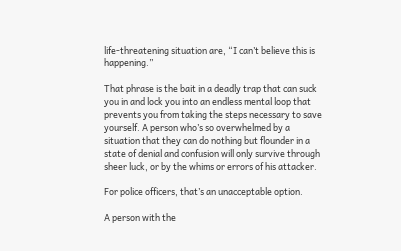life-threatening situation are, “I can’t believe this is happening.”

That phrase is the bait in a deadly trap that can suck you in and lock you into an endless mental loop that prevents you from taking the steps necessary to save yourself. A person who’s so overwhelmed by a situation that they can do nothing but flounder in a state of denial and confusion will only survive through sheer luck, or by the whims or errors of his attacker.

For police officers, that’s an unacceptable option.

A person with the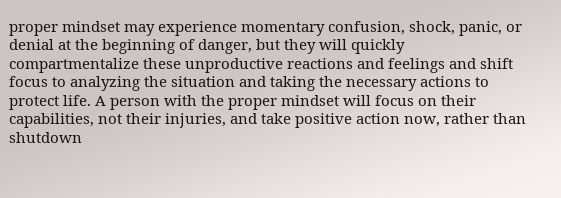proper mindset may experience momentary confusion, shock, panic, or denial at the beginning of danger, but they will quickly compartmentalize these unproductive reactions and feelings and shift focus to analyzing the situation and taking the necessary actions to protect life. A person with the proper mindset will focus on their capabilities, not their injuries, and take positive action now, rather than shutdown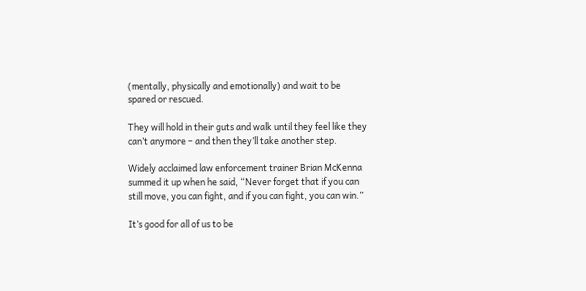(mentally, physically and emotionally) and wait to be spared or rescued.

They will hold in their guts and walk until they feel like they can’t anymore – and then they’ll take another step.

Widely acclaimed law enforcement trainer Brian McKenna summed it up when he said, “Never forget that if you can still move, you can fight, and if you can fight, you can win.”

It’s good for all of us to be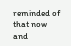reminded of that now and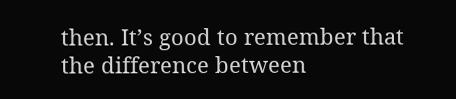then. It’s good to remember that the difference between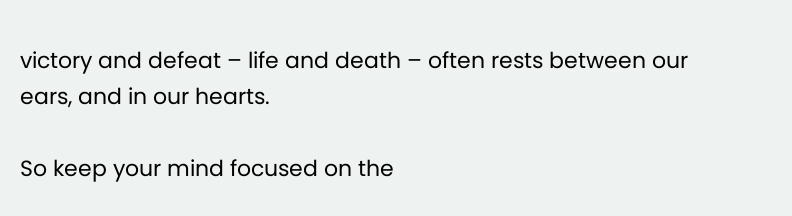victory and defeat – life and death – often rests between our ears, and in our hearts.

So keep your mind focused on the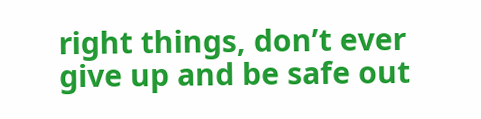right things, don’t ever give up and be safe out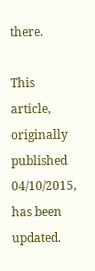there.

This article, originally published 04/10/2015, has been updated.